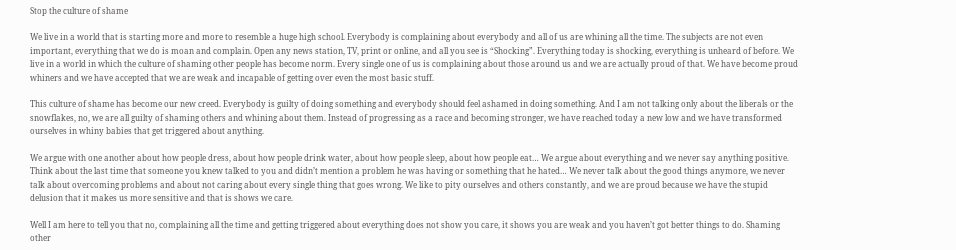Stop the culture of shame

We live in a world that is starting more and more to resemble a huge high school. Everybody is complaining about everybody and all of us are whining all the time. The subjects are not even important, everything that we do is moan and complain. Open any news station, TV, print or online, and all you see is “Shocking”. Everything today is shocking, everything is unheard of before. We live in a world in which the culture of shaming other people has become norm. Every single one of us is complaining about those around us and we are actually proud of that. We have become proud whiners and we have accepted that we are weak and incapable of getting over even the most basic stuff.

This culture of shame has become our new creed. Everybody is guilty of doing something and everybody should feel ashamed in doing something. And I am not talking only about the liberals or the snowflakes, no, we are all guilty of shaming others and whining about them. Instead of progressing as a race and becoming stronger, we have reached today a new low and we have transformed ourselves in whiny babies that get triggered about anything.

We argue with one another about how people dress, about how people drink water, about how people sleep, about how people eat… We argue about everything and we never say anything positive. Think about the last time that someone you knew talked to you and didn’t mention a problem he was having or something that he hated… We never talk about the good things anymore, we never talk about overcoming problems and about not caring about every single thing that goes wrong. We like to pity ourselves and others constantly, and we are proud because we have the stupid delusion that it makes us more sensitive and that is shows we care.

Well I am here to tell you that no, complaining all the time and getting triggered about everything does not show you care, it shows you are weak and you haven’t got better things to do. Shaming other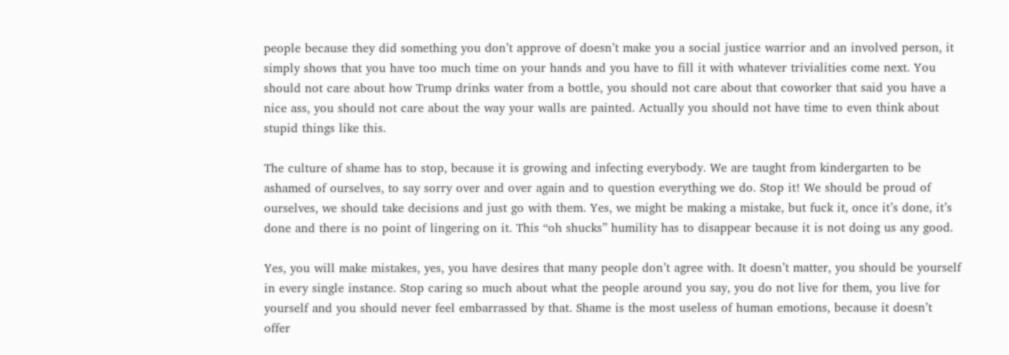people because they did something you don’t approve of doesn’t make you a social justice warrior and an involved person, it simply shows that you have too much time on your hands and you have to fill it with whatever trivialities come next. You should not care about how Trump drinks water from a bottle, you should not care about that coworker that said you have a nice ass, you should not care about the way your walls are painted. Actually you should not have time to even think about stupid things like this.

The culture of shame has to stop, because it is growing and infecting everybody. We are taught from kindergarten to be ashamed of ourselves, to say sorry over and over again and to question everything we do. Stop it! We should be proud of ourselves, we should take decisions and just go with them. Yes, we might be making a mistake, but fuck it, once it’s done, it’s done and there is no point of lingering on it. This “oh shucks” humility has to disappear because it is not doing us any good.

Yes, you will make mistakes, yes, you have desires that many people don’t agree with. It doesn’t matter, you should be yourself in every single instance. Stop caring so much about what the people around you say, you do not live for them, you live for yourself and you should never feel embarrassed by that. Shame is the most useless of human emotions, because it doesn’t offer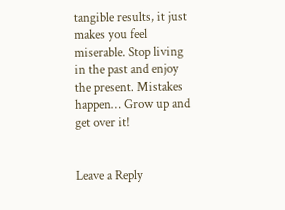tangible results, it just makes you feel miserable. Stop living in the past and enjoy the present. Mistakes happen… Grow up and get over it!


Leave a Reply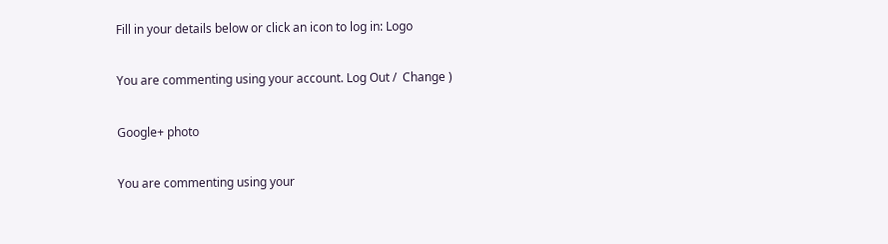Fill in your details below or click an icon to log in: Logo

You are commenting using your account. Log Out /  Change )

Google+ photo

You are commenting using your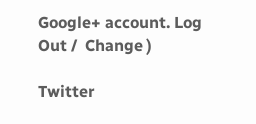Google+ account. Log Out /  Change )

Twitter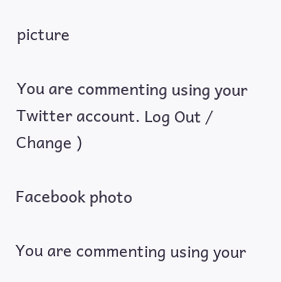picture

You are commenting using your Twitter account. Log Out /  Change )

Facebook photo

You are commenting using your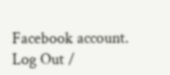Facebook account. Log Out /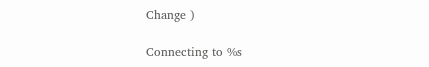Change )

Connecting to %s